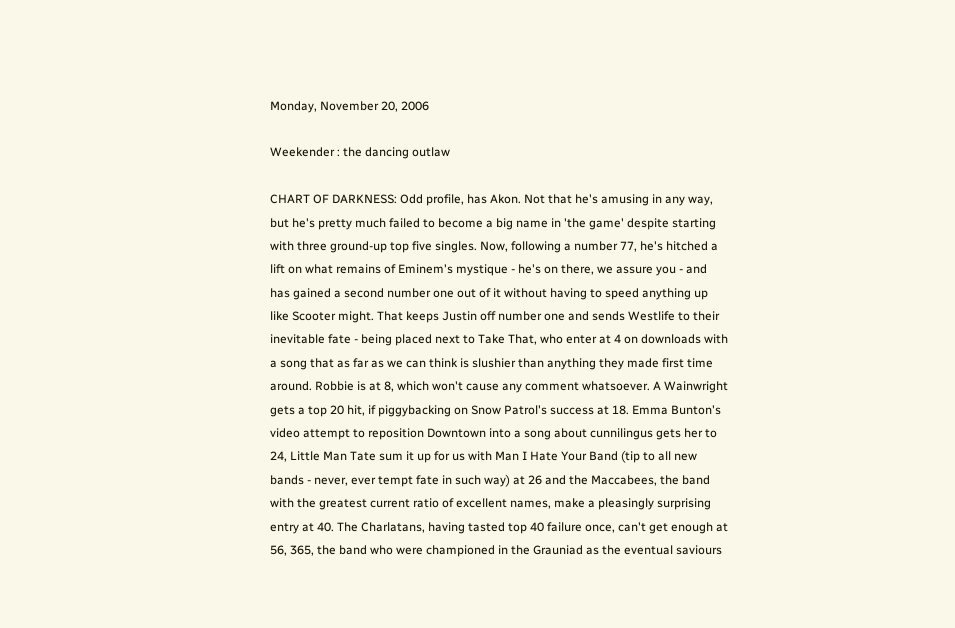Monday, November 20, 2006

Weekender : the dancing outlaw

CHART OF DARKNESS: Odd profile, has Akon. Not that he's amusing in any way, but he's pretty much failed to become a big name in 'the game' despite starting with three ground-up top five singles. Now, following a number 77, he's hitched a lift on what remains of Eminem's mystique - he's on there, we assure you - and has gained a second number one out of it without having to speed anything up like Scooter might. That keeps Justin off number one and sends Westlife to their inevitable fate - being placed next to Take That, who enter at 4 on downloads with a song that as far as we can think is slushier than anything they made first time around. Robbie is at 8, which won't cause any comment whatsoever. A Wainwright gets a top 20 hit, if piggybacking on Snow Patrol's success at 18. Emma Bunton's video attempt to reposition Downtown into a song about cunnilingus gets her to 24, Little Man Tate sum it up for us with Man I Hate Your Band (tip to all new bands - never, ever tempt fate in such way) at 26 and the Maccabees, the band with the greatest current ratio of excellent names, make a pleasingly surprising entry at 40. The Charlatans, having tasted top 40 failure once, can't get enough at 56, 365, the band who were championed in the Grauniad as the eventual saviours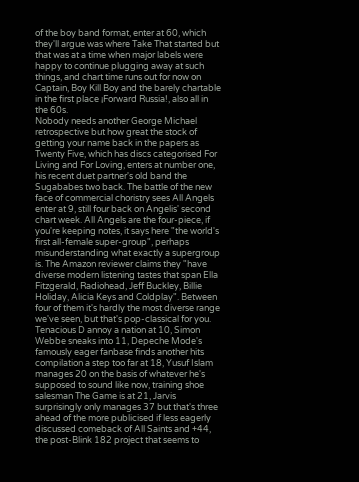of the boy band format, enter at 60, which they'll argue was where Take That started but that was at a time when major labels were happy to continue plugging away at such things, and chart time runs out for now on Captain, Boy Kill Boy and the barely chartable in the first place ¡Forward Russia!, also all in the 60s.
Nobody needs another George Michael retrospective but how great the stock of getting your name back in the papers as Twenty Five, which has discs categorised For Living and For Loving, enters at number one, his recent duet partner's old band the Sugababes two back. The battle of the new face of commercial choristry sees All Angels enter at 9, still four back on Angelis' second chart week. All Angels are the four-piece, if you're keeping notes, it says here "the world's first all-female super-group", perhaps misunderstanding what exactly a supergroup is. The Amazon reviewer claims they "have diverse modern listening tastes that span Ella Fitzgerald, Radiohead, Jeff Buckley, Billie Holiday, Alicia Keys and Coldplay". Between four of them it's hardly the most diverse range we've seen, but that's pop-classical for you. Tenacious D annoy a nation at 10, Simon Webbe sneaks into 11, Depeche Mode's famously eager fanbase finds another hits compilation a step too far at 18, Yusuf Islam manages 20 on the basis of whatever he's supposed to sound like now, training shoe salesman The Game is at 21, Jarvis surprisingly only manages 37 but that's three ahead of the more publicised if less eagerly discussed comeback of All Saints and +44, the post-Blink 182 project that seems to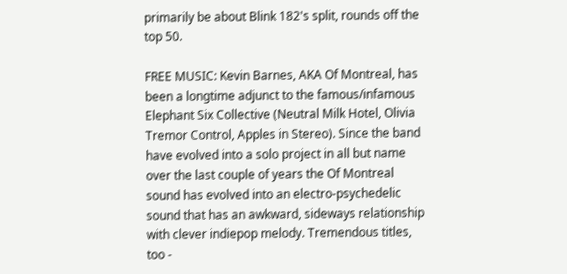primarily be about Blink 182's split, rounds off the top 50.

FREE MUSIC: Kevin Barnes, AKA Of Montreal, has been a longtime adjunct to the famous/infamous Elephant Six Collective (Neutral Milk Hotel, Olivia Tremor Control, Apples in Stereo). Since the band have evolved into a solo project in all but name over the last couple of years the Of Montreal sound has evolved into an electro-psychedelic sound that has an awkward, sideways relationship with clever indiepop melody. Tremendous titles, too -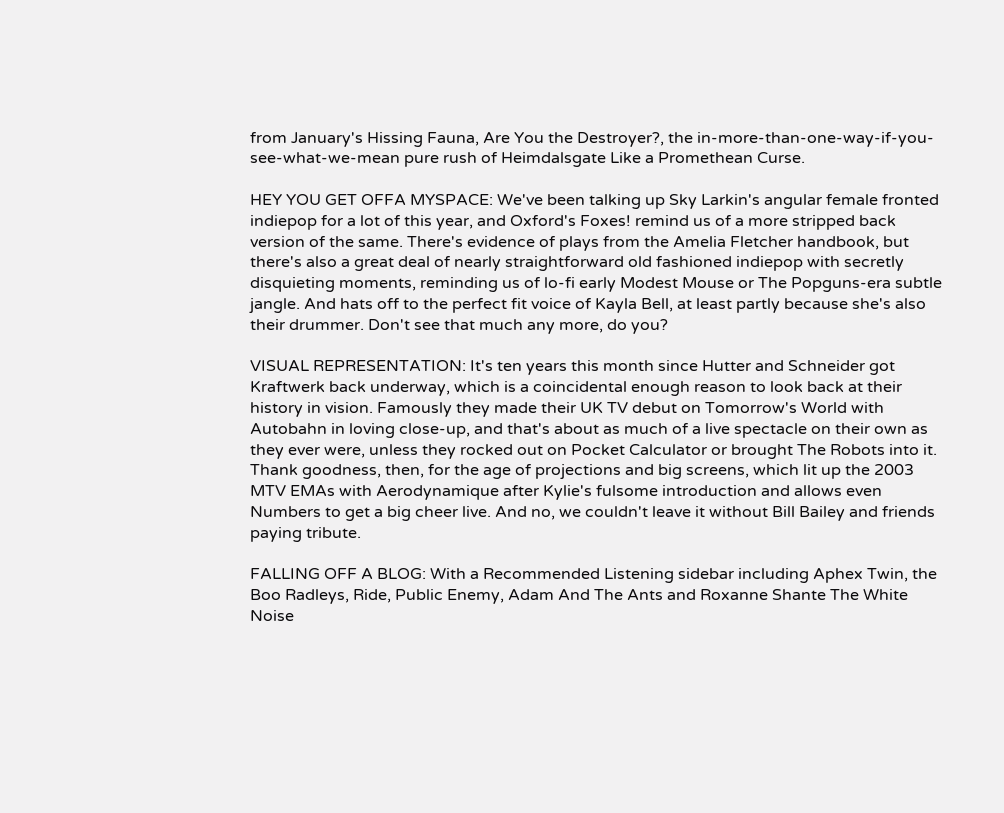from January's Hissing Fauna, Are You the Destroyer?, the in-more-than-one-way-if-you-see-what-we-mean pure rush of Heimdalsgate Like a Promethean Curse.

HEY YOU GET OFFA MYSPACE: We've been talking up Sky Larkin's angular female fronted indiepop for a lot of this year, and Oxford's Foxes! remind us of a more stripped back version of the same. There's evidence of plays from the Amelia Fletcher handbook, but there's also a great deal of nearly straightforward old fashioned indiepop with secretly disquieting moments, reminding us of lo-fi early Modest Mouse or The Popguns-era subtle jangle. And hats off to the perfect fit voice of Kayla Bell, at least partly because she's also their drummer. Don't see that much any more, do you?

VISUAL REPRESENTATION: It's ten years this month since Hutter and Schneider got Kraftwerk back underway, which is a coincidental enough reason to look back at their history in vision. Famously they made their UK TV debut on Tomorrow's World with Autobahn in loving close-up, and that's about as much of a live spectacle on their own as they ever were, unless they rocked out on Pocket Calculator or brought The Robots into it. Thank goodness, then, for the age of projections and big screens, which lit up the 2003 MTV EMAs with Aerodynamique after Kylie's fulsome introduction and allows even Numbers to get a big cheer live. And no, we couldn't leave it without Bill Bailey and friends paying tribute.

FALLING OFF A BLOG: With a Recommended Listening sidebar including Aphex Twin, the Boo Radleys, Ride, Public Enemy, Adam And The Ants and Roxanne Shante The White Noise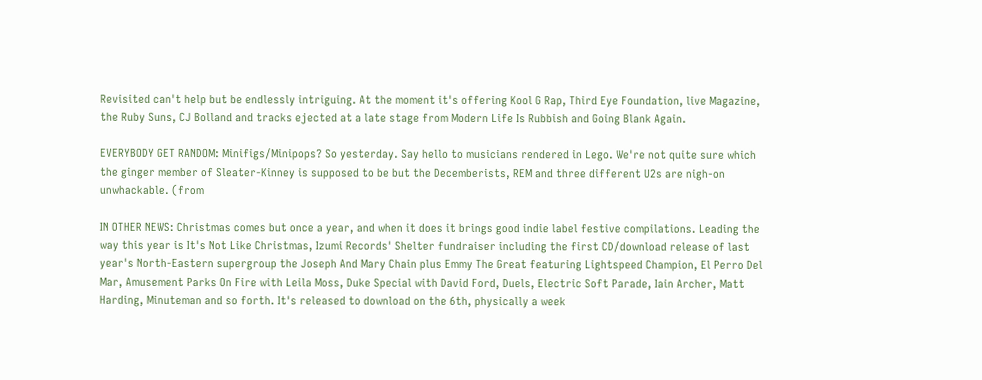Revisited can't help but be endlessly intriguing. At the moment it's offering Kool G Rap, Third Eye Foundation, live Magazine, the Ruby Suns, CJ Bolland and tracks ejected at a late stage from Modern Life Is Rubbish and Going Blank Again.

EVERYBODY GET RANDOM: Minifigs/Minipops? So yesterday. Say hello to musicians rendered in Lego. We're not quite sure which the ginger member of Sleater-Kinney is supposed to be but the Decemberists, REM and three different U2s are nigh-on unwhackable. (from

IN OTHER NEWS: Christmas comes but once a year, and when it does it brings good indie label festive compilations. Leading the way this year is It's Not Like Christmas, Izumi Records' Shelter fundraiser including the first CD/download release of last year's North-Eastern supergroup the Joseph And Mary Chain plus Emmy The Great featuring Lightspeed Champion, El Perro Del Mar, Amusement Parks On Fire with Leila Moss, Duke Special with David Ford, Duels, Electric Soft Parade, Iain Archer, Matt Harding, Minuteman and so forth. It's released to download on the 6th, physically a week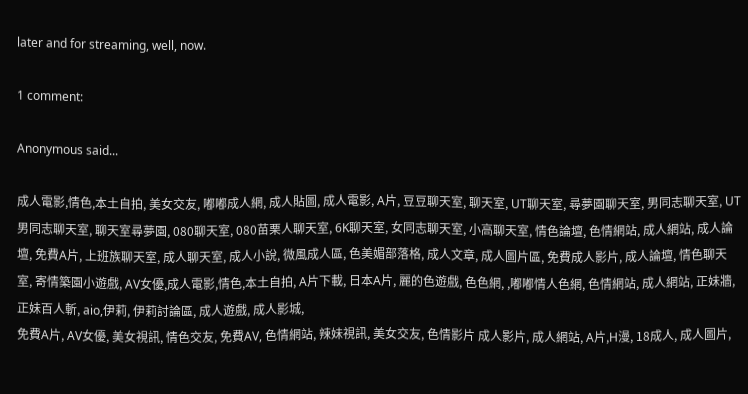later and for streaming, well, now.

1 comment:

Anonymous said...

成人電影,情色,本土自拍, 美女交友, 嘟嘟成人網, 成人貼圖, 成人電影, A片, 豆豆聊天室, 聊天室, UT聊天室, 尋夢園聊天室, 男同志聊天室, UT男同志聊天室, 聊天室尋夢園, 080聊天室, 080苗栗人聊天室, 6K聊天室, 女同志聊天室, 小高聊天室, 情色論壇, 色情網站, 成人網站, 成人論壇, 免費A片, 上班族聊天室, 成人聊天室, 成人小說, 微風成人區, 色美媚部落格, 成人文章, 成人圖片區, 免費成人影片, 成人論壇, 情色聊天室, 寄情築園小遊戲, AV女優,成人電影,情色,本土自拍, A片下載, 日本A片, 麗的色遊戲, 色色網, ,嘟嘟情人色網, 色情網站, 成人網站, 正妹牆, 正妹百人斬, aio,伊莉, 伊莉討論區, 成人遊戲, 成人影城,
免費A片, AV女優, 美女視訊, 情色交友, 免費AV, 色情網站, 辣妹視訊, 美女交友, 色情影片 成人影片, 成人網站, A片,H漫, 18成人, 成人圖片,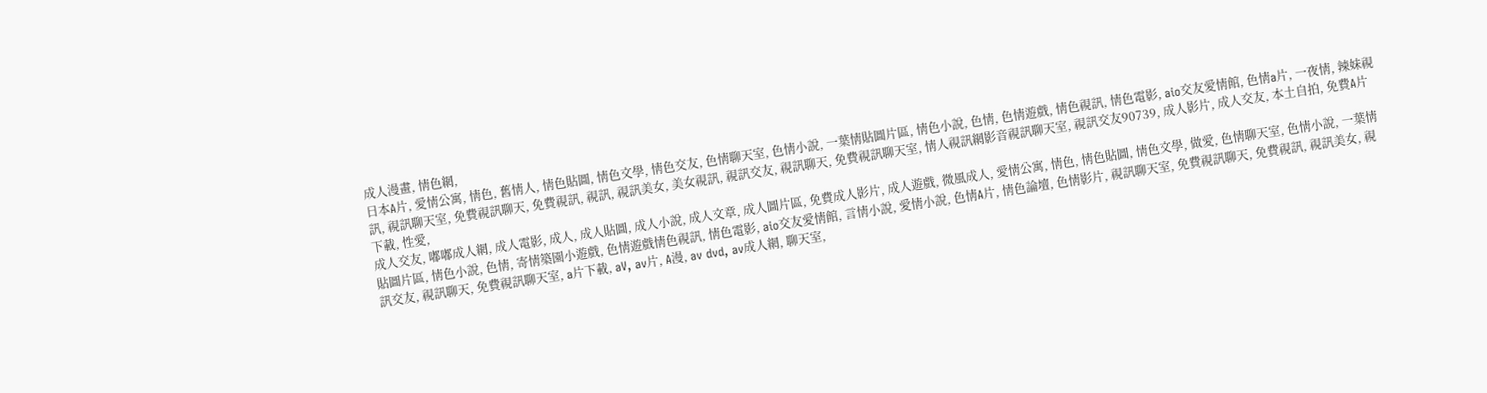成人漫畫, 情色網,
日本A片, 愛情公寓, 情色, 舊情人, 情色貼圖, 情色文學, 情色交友, 色情聊天室, 色情小說, 一葉情貼圖片區, 情色小說, 色情, 色情遊戲, 情色視訊, 情色電影, aio交友愛情館, 色情a片, 一夜情, 辣妹視訊, 視訊聊天室, 免費視訊聊天, 免費視訊, 視訊, 視訊美女, 美女視訊, 視訊交友, 視訊聊天, 免費視訊聊天室, 情人視訊網影音視訊聊天室, 視訊交友90739, 成人影片, 成人交友, 本土自拍, 免費A片下載, 性愛,
成人交友, 嘟嘟成人網, 成人電影, 成人, 成人貼圖, 成人小說, 成人文章, 成人圖片區, 免費成人影片, 成人遊戲, 微風成人, 愛情公寓, 情色, 情色貼圖, 情色文學, 做愛, 色情聊天室, 色情小說, 一葉情貼圖片區, 情色小說, 色情, 寄情築園小遊戲, 色情遊戲情色視訊, 情色電影, aio交友愛情館, 言情小說, 愛情小說, 色情A片, 情色論壇, 色情影片, 視訊聊天室, 免費視訊聊天, 免費視訊, 視訊美女, 視訊交友, 視訊聊天, 免費視訊聊天室, a片下載, aV, av片, A漫, av dvd, av成人網, 聊天室,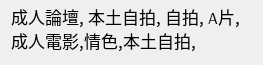成人論壇, 本土自拍, 自拍, A片,成人電影,情色,本土自拍,